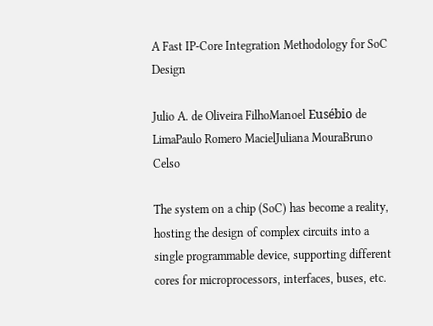A Fast IP-Core Integration Methodology for SoC Design

Julio A. de Oliveira FilhoManoel Eusébio de LimaPaulo Romero MacielJuliana MouraBruno Celso

The system on a chip (SoC) has become a reality, hosting the design of complex circuits into a single programmable device, supporting different cores for microprocessors, interfaces, buses, etc.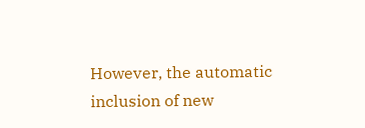However, the automatic inclusion of new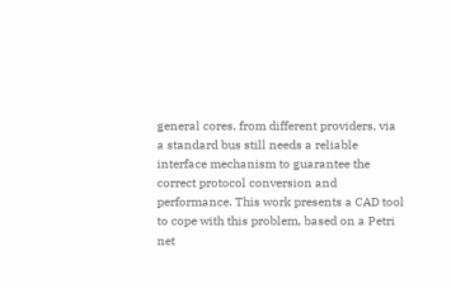general cores, from different providers, via a standard bus still needs a reliable interface mechanism to guarantee the correct protocol conversion and performance. This work presents a CAD tool to cope with this problem, based on a Petri net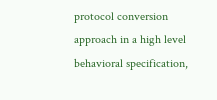protocol conversion approach in a high level behavioral specification,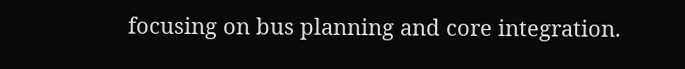focusing on bus planning and core integration.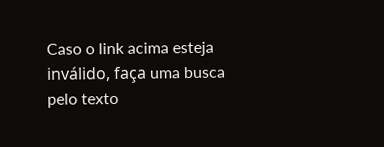Caso o link acima esteja inválido, faça uma busca pelo texto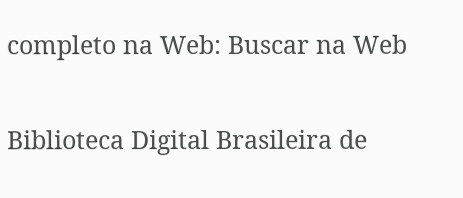completo na Web: Buscar na Web

Biblioteca Digital Brasileira de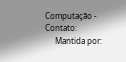Computação - Contato:
     Mantida por: